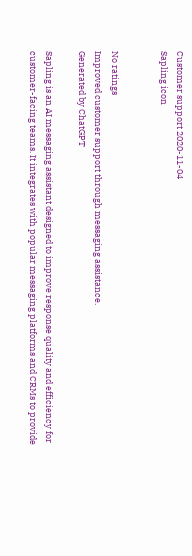Customer support 2020-11-04
Sapling icon


No ratings
Improved customer support through messaging assistance.
Generated by ChatGPT

Sapling is an AI messaging assistant designed to improve response quality and efficiency for customer-facing teams. It integrates with popular messaging platforms and CRMs to provide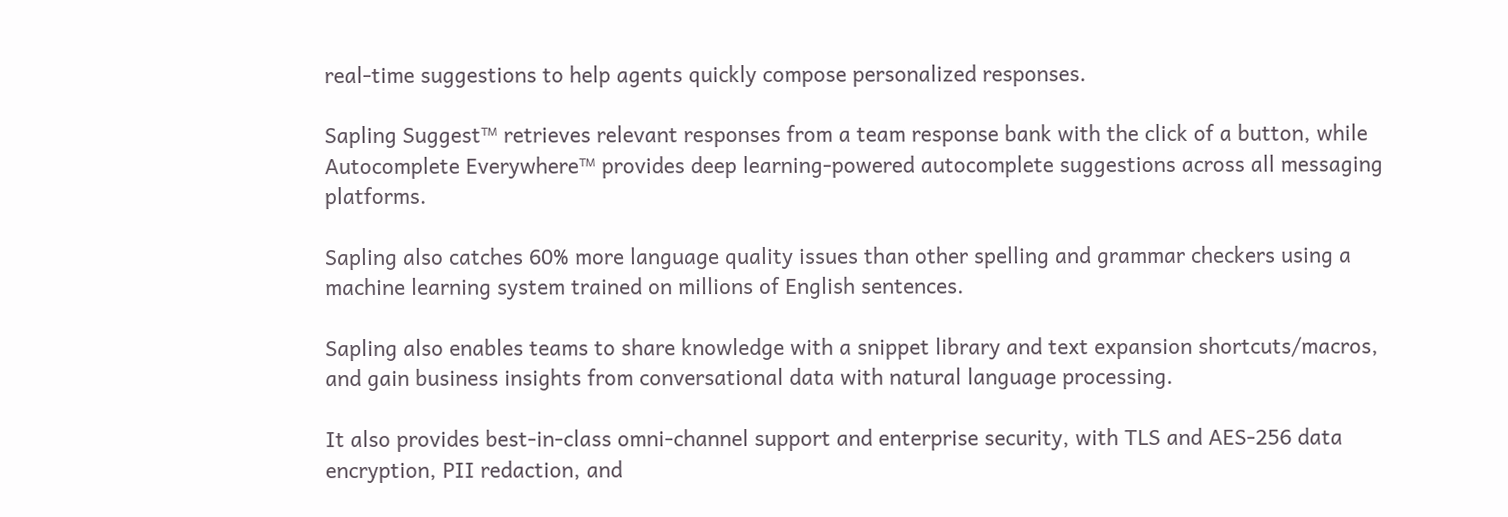real-time suggestions to help agents quickly compose personalized responses.

Sapling Suggest™ retrieves relevant responses from a team response bank with the click of a button, while Autocomplete Everywhere™ provides deep learning-powered autocomplete suggestions across all messaging platforms.

Sapling also catches 60% more language quality issues than other spelling and grammar checkers using a machine learning system trained on millions of English sentences.

Sapling also enables teams to share knowledge with a snippet library and text expansion shortcuts/macros, and gain business insights from conversational data with natural language processing.

It also provides best-in-class omni-channel support and enterprise security, with TLS and AES-256 data encryption, PII redaction, and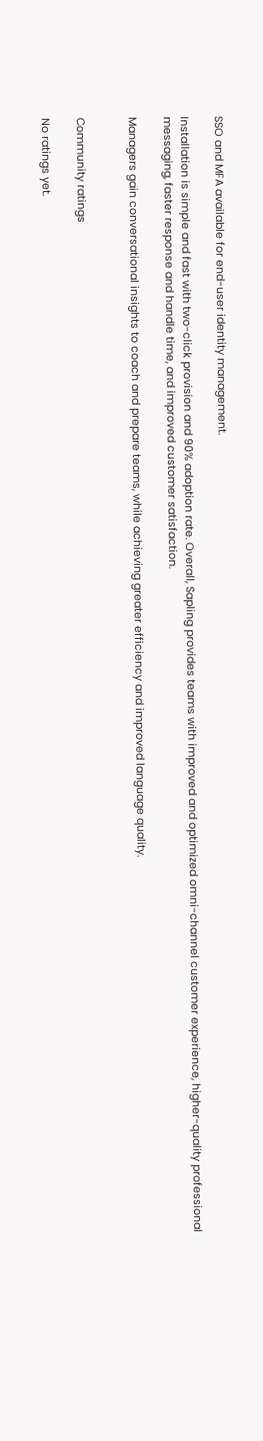SSO and MFA available for end-user identity management.

Installation is simple and fast with two-click provision and 90% adoption rate. Overall, Sapling provides teams with improved and optimized omni-channel customer experience, higher-quality professional messaging, faster response and handle time, and improved customer satisfaction.

Managers gain conversational insights to coach and prepare teams, while achieving greater efficiency and improved language quality.


Community ratings

No ratings yet.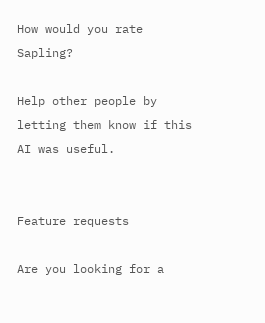How would you rate Sapling?

Help other people by letting them know if this AI was useful.


Feature requests

Are you looking for a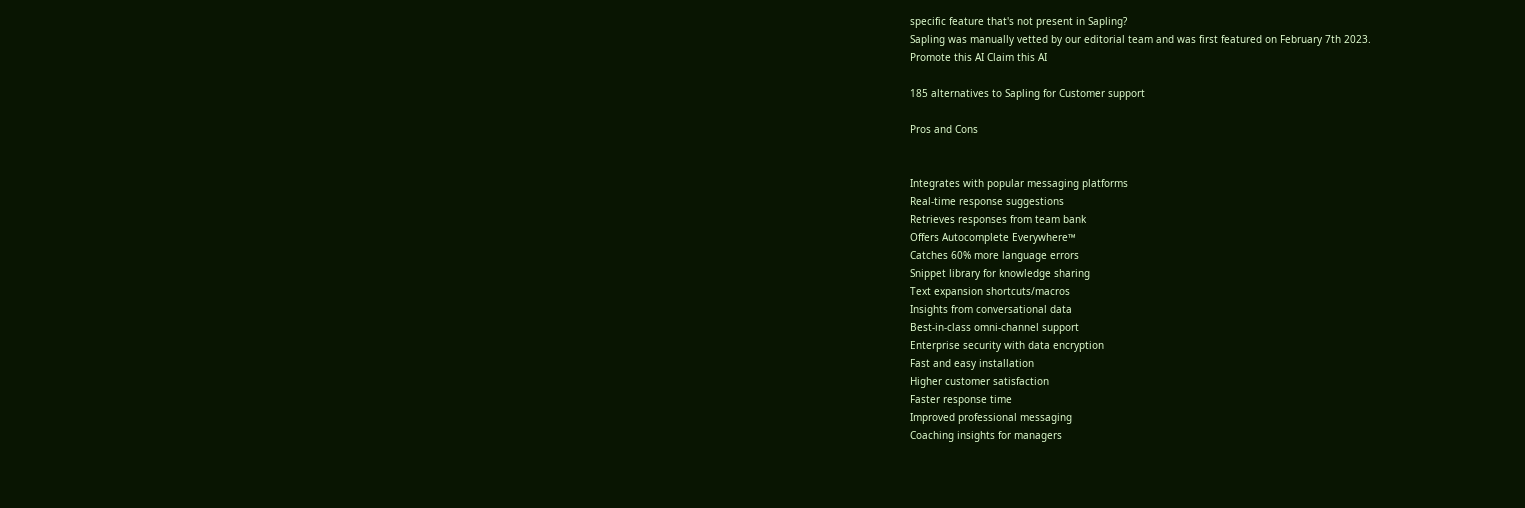specific feature that's not present in Sapling?
Sapling was manually vetted by our editorial team and was first featured on February 7th 2023.
Promote this AI Claim this AI

185 alternatives to Sapling for Customer support

Pros and Cons


Integrates with popular messaging platforms
Real-time response suggestions
Retrieves responses from team bank
Offers Autocomplete Everywhere™
Catches 60% more language errors
Snippet library for knowledge sharing
Text expansion shortcuts/macros
Insights from conversational data
Best-in-class omni-channel support
Enterprise security with data encryption
Fast and easy installation
Higher customer satisfaction
Faster response time
Improved professional messaging
Coaching insights for managers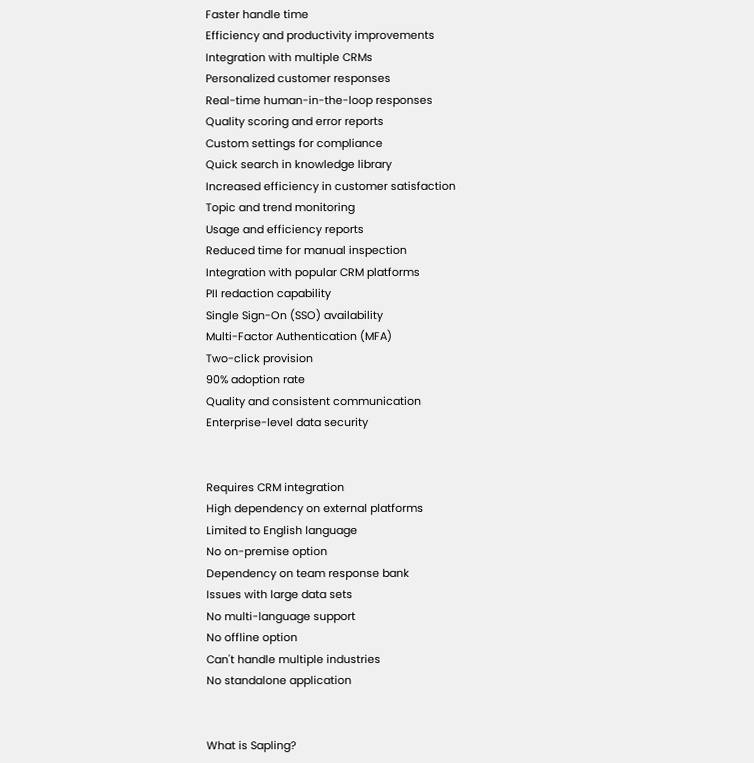Faster handle time
Efficiency and productivity improvements
Integration with multiple CRMs
Personalized customer responses
Real-time human-in-the-loop responses
Quality scoring and error reports
Custom settings for compliance
Quick search in knowledge library
Increased efficiency in customer satisfaction
Topic and trend monitoring
Usage and efficiency reports
Reduced time for manual inspection
Integration with popular CRM platforms
PII redaction capability
Single Sign-On (SSO) availability
Multi-Factor Authentication (MFA)
Two-click provision
90% adoption rate
Quality and consistent communication
Enterprise-level data security


Requires CRM integration
High dependency on external platforms
Limited to English language
No on-premise option
Dependency on team response bank
Issues with large data sets
No multi-language support
No offline option
Can't handle multiple industries
No standalone application


What is Sapling?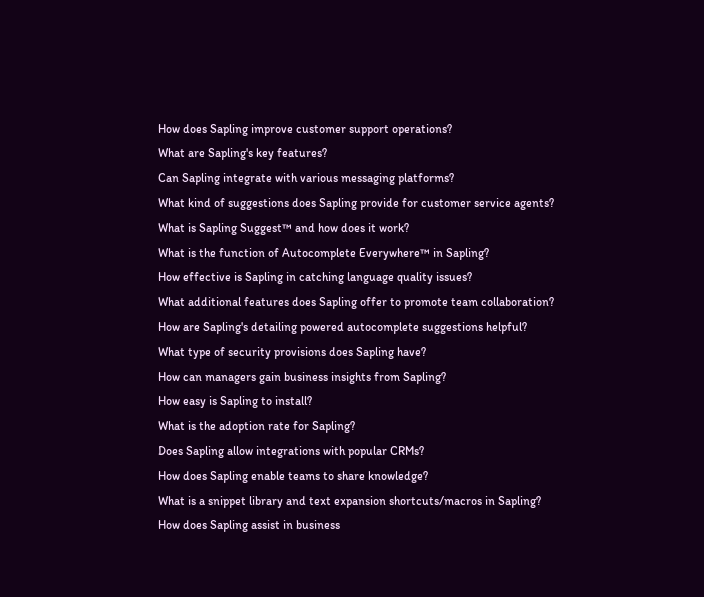How does Sapling improve customer support operations?
What are Sapling's key features?
Can Sapling integrate with various messaging platforms?
What kind of suggestions does Sapling provide for customer service agents?
What is Sapling Suggest™ and how does it work?
What is the function of Autocomplete Everywhere™ in Sapling?
How effective is Sapling in catching language quality issues?
What additional features does Sapling offer to promote team collaboration?
How are Sapling's detailing powered autocomplete suggestions helpful?
What type of security provisions does Sapling have?
How can managers gain business insights from Sapling?
How easy is Sapling to install?
What is the adoption rate for Sapling?
Does Sapling allow integrations with popular CRMs?
How does Sapling enable teams to share knowledge?
What is a snippet library and text expansion shortcuts/macros in Sapling?
How does Sapling assist in business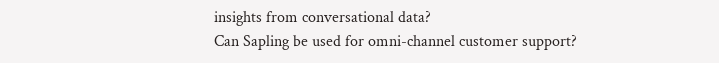insights from conversational data?
Can Sapling be used for omni-channel customer support?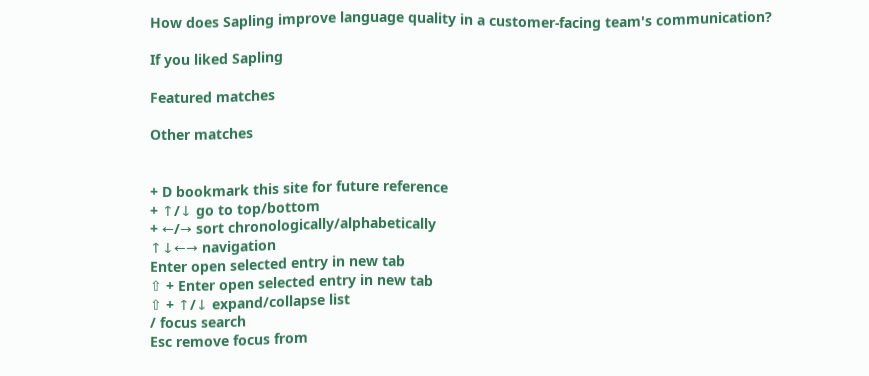How does Sapling improve language quality in a customer-facing team's communication?

If you liked Sapling

Featured matches

Other matches


+ D bookmark this site for future reference
+ ↑/↓ go to top/bottom
+ ←/→ sort chronologically/alphabetically
↑↓←→ navigation
Enter open selected entry in new tab
⇧ + Enter open selected entry in new tab
⇧ + ↑/↓ expand/collapse list
/ focus search
Esc remove focus from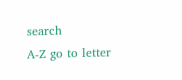search
A-Z go to letter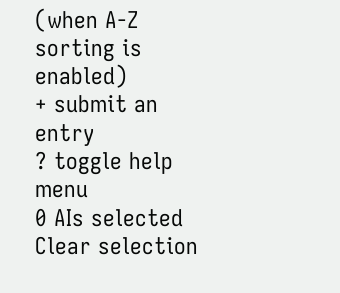(when A-Z sorting is enabled)
+ submit an entry
? toggle help menu
0 AIs selected
Clear selection